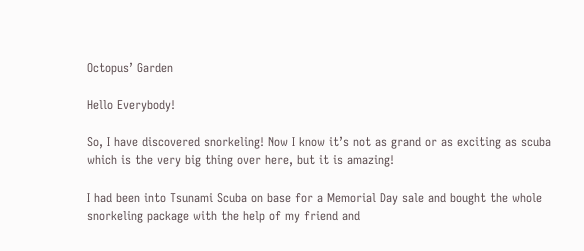Octopus’ Garden

Hello Everybody!

So, I have discovered snorkeling! Now I know it’s not as grand or as exciting as scuba which is the very big thing over here, but it is amazing!

I had been into Tsunami Scuba on base for a Memorial Day sale and bought the whole snorkeling package with the help of my friend and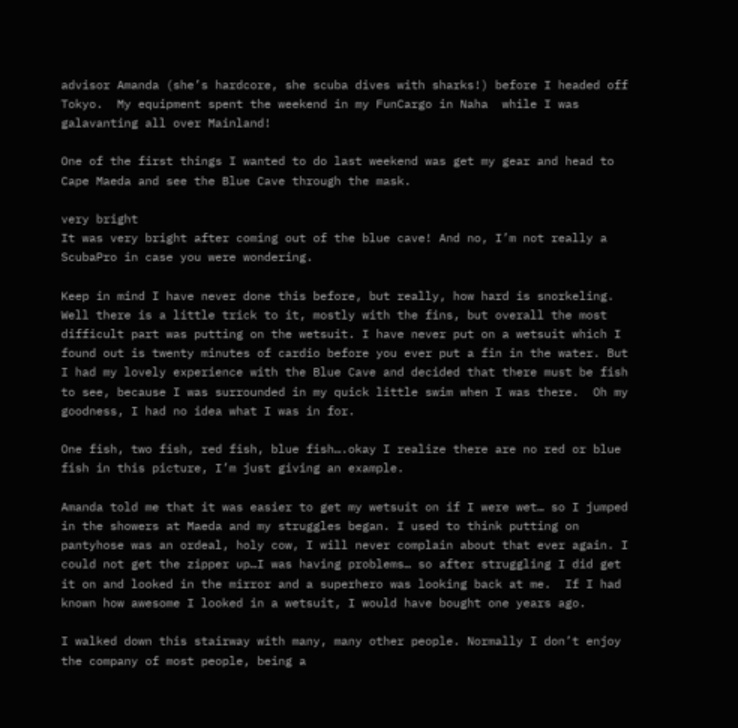advisor Amanda (she’s hardcore, she scuba dives with sharks!) before I headed off Tokyo.  My equipment spent the weekend in my FunCargo in Naha  while I was galavanting all over Mainland!

One of the first things I wanted to do last weekend was get my gear and head to Cape Maeda and see the Blue Cave through the mask.

very bright
It was very bright after coming out of the blue cave! And no, I’m not really a ScubaPro in case you were wondering.

Keep in mind I have never done this before, but really, how hard is snorkeling. Well there is a little trick to it, mostly with the fins, but overall the most difficult part was putting on the wetsuit. I have never put on a wetsuit which I found out is twenty minutes of cardio before you ever put a fin in the water. But I had my lovely experience with the Blue Cave and decided that there must be fish to see, because I was surrounded in my quick little swim when I was there.  Oh my goodness, I had no idea what I was in for.

One fish, two fish, red fish, blue fish….okay I realize there are no red or blue fish in this picture, I’m just giving an example.

Amanda told me that it was easier to get my wetsuit on if I were wet… so I jumped in the showers at Maeda and my struggles began. I used to think putting on pantyhose was an ordeal, holy cow, I will never complain about that ever again. I could not get the zipper up…I was having problems… so after struggling I did get it on and looked in the mirror and a superhero was looking back at me.  If I had known how awesome I looked in a wetsuit, I would have bought one years ago.

I walked down this stairway with many, many other people. Normally I don’t enjoy the company of most people, being a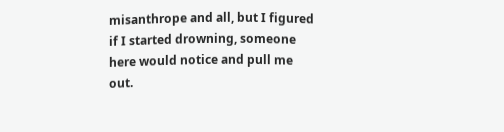misanthrope and all, but I figured if I started drowning, someone here would notice and pull me out.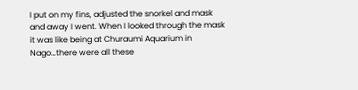I put on my fins, adjusted the snorkel and mask and away I went. When I looked through the mask it was like being at Churaumi Aquarium in Nago…there were all these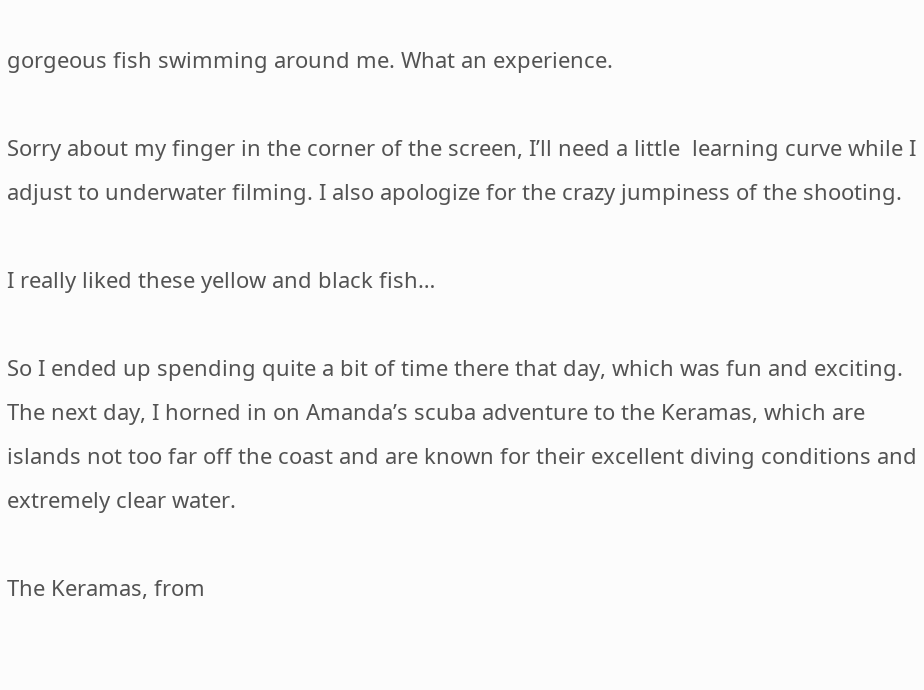gorgeous fish swimming around me. What an experience.

Sorry about my finger in the corner of the screen, I’ll need a little  learning curve while I adjust to underwater filming. I also apologize for the crazy jumpiness of the shooting.

I really liked these yellow and black fish…

So I ended up spending quite a bit of time there that day, which was fun and exciting. The next day, I horned in on Amanda’s scuba adventure to the Keramas, which are islands not too far off the coast and are known for their excellent diving conditions and extremely clear water.

The Keramas, from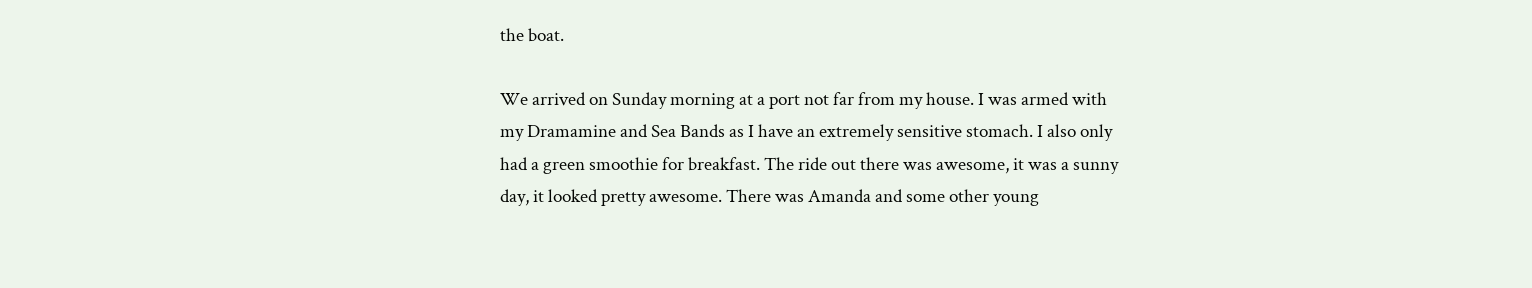the boat.

We arrived on Sunday morning at a port not far from my house. I was armed with my Dramamine and Sea Bands as I have an extremely sensitive stomach. I also only had a green smoothie for breakfast. The ride out there was awesome, it was a sunny day, it looked pretty awesome. There was Amanda and some other young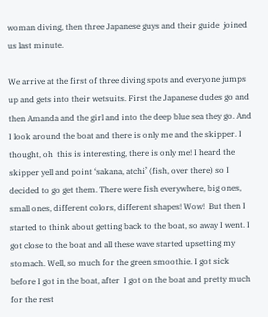woman diving, then three Japanese guys and their guide  joined us last minute.

We arrive at the first of three diving spots and everyone jumps up and gets into their wetsuits. First the Japanese dudes go and then Amanda and the girl and into the deep blue sea they go. And I look around the boat and there is only me and the skipper. I thought, oh  this is interesting, there is only me! I heard the skipper yell and point ‘sakana, atchi’ (fish, over there) so I decided to go get them. There were fish everywhere, big ones, small ones, different colors, different shapes! Wow!  But then I started to think about getting back to the boat, so away I went. I got close to the boat and all these wave started upsetting my stomach. Well, so much for the green smoothie. I got sick before I got in the boat, after  I got on the boat and pretty much for the rest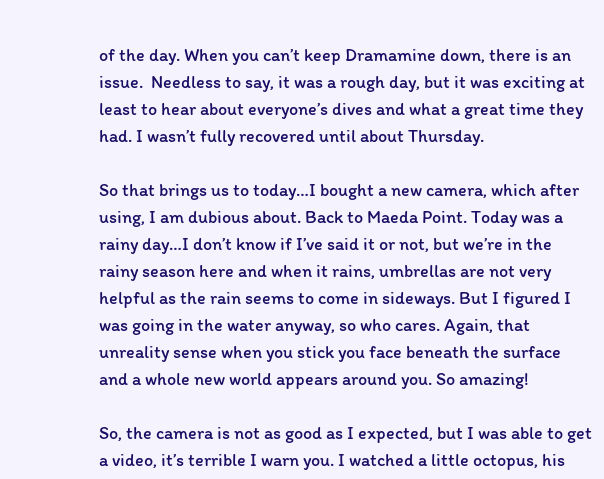of the day. When you can’t keep Dramamine down, there is an issue.  Needless to say, it was a rough day, but it was exciting at least to hear about everyone’s dives and what a great time they had. I wasn’t fully recovered until about Thursday.

So that brings us to today…I bought a new camera, which after using, I am dubious about. Back to Maeda Point. Today was a rainy day…I don’t know if I’ve said it or not, but we’re in the rainy season here and when it rains, umbrellas are not very helpful as the rain seems to come in sideways. But I figured I was going in the water anyway, so who cares. Again, that unreality sense when you stick you face beneath the surface and a whole new world appears around you. So amazing!

So, the camera is not as good as I expected, but I was able to get a video, it’s terrible I warn you. I watched a little octopus, his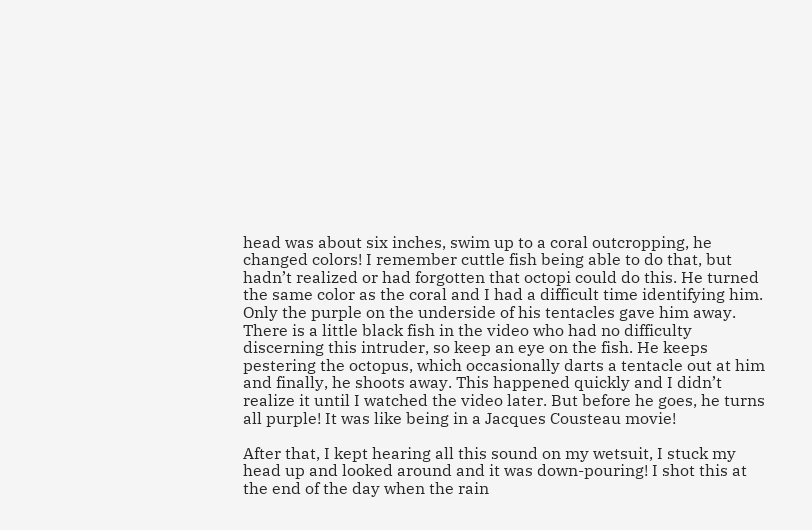head was about six inches, swim up to a coral outcropping, he changed colors! I remember cuttle fish being able to do that, but  hadn’t realized or had forgotten that octopi could do this. He turned the same color as the coral and I had a difficult time identifying him. Only the purple on the underside of his tentacles gave him away. There is a little black fish in the video who had no difficulty discerning this intruder, so keep an eye on the fish. He keeps pestering the octopus, which occasionally darts a tentacle out at him and finally, he shoots away. This happened quickly and I didn’t realize it until I watched the video later. But before he goes, he turns all purple! It was like being in a Jacques Cousteau movie!

After that, I kept hearing all this sound on my wetsuit, I stuck my head up and looked around and it was down-pouring! I shot this at the end of the day when the rain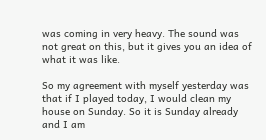was coming in very heavy. The sound was not great on this, but it gives you an idea of what it was like.

So my agreement with myself yesterday was that if I played today, I would clean my house on Sunday. So it is Sunday already and I am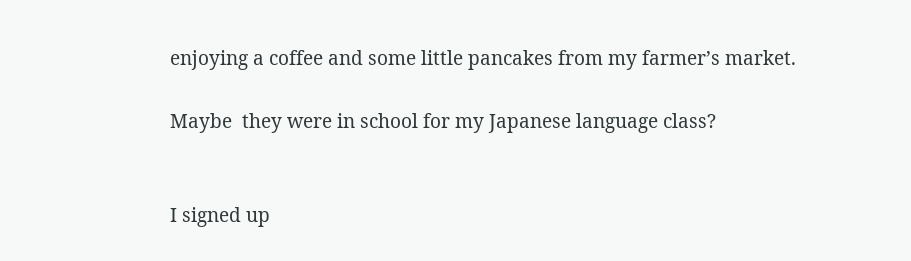enjoying a coffee and some little pancakes from my farmer’s market.

Maybe  they were in school for my Japanese language class?


I signed up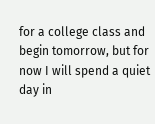for a college class and begin tomorrow, but for now I will spend a quiet day in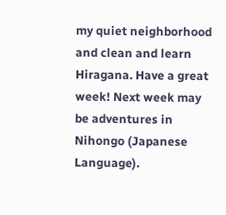my quiet neighborhood and clean and learn Hiragana. Have a great week! Next week may be adventures in Nihongo (Japanese Language).